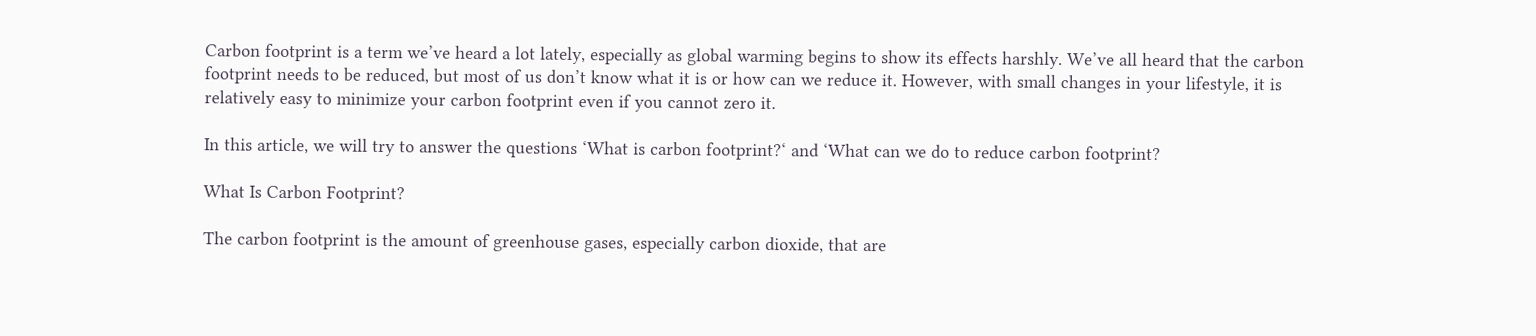Carbon footprint is a term we’ve heard a lot lately, especially as global warming begins to show its effects harshly. We’ve all heard that the carbon footprint needs to be reduced, but most of us don’t know what it is or how can we reduce it. However, with small changes in your lifestyle, it is relatively easy to minimize your carbon footprint even if you cannot zero it.

In this article, we will try to answer the questions ‘What is carbon footprint?‘ and ‘What can we do to reduce carbon footprint?

What Is Carbon Footprint?

The carbon footprint is the amount of greenhouse gases, especially carbon dioxide, that are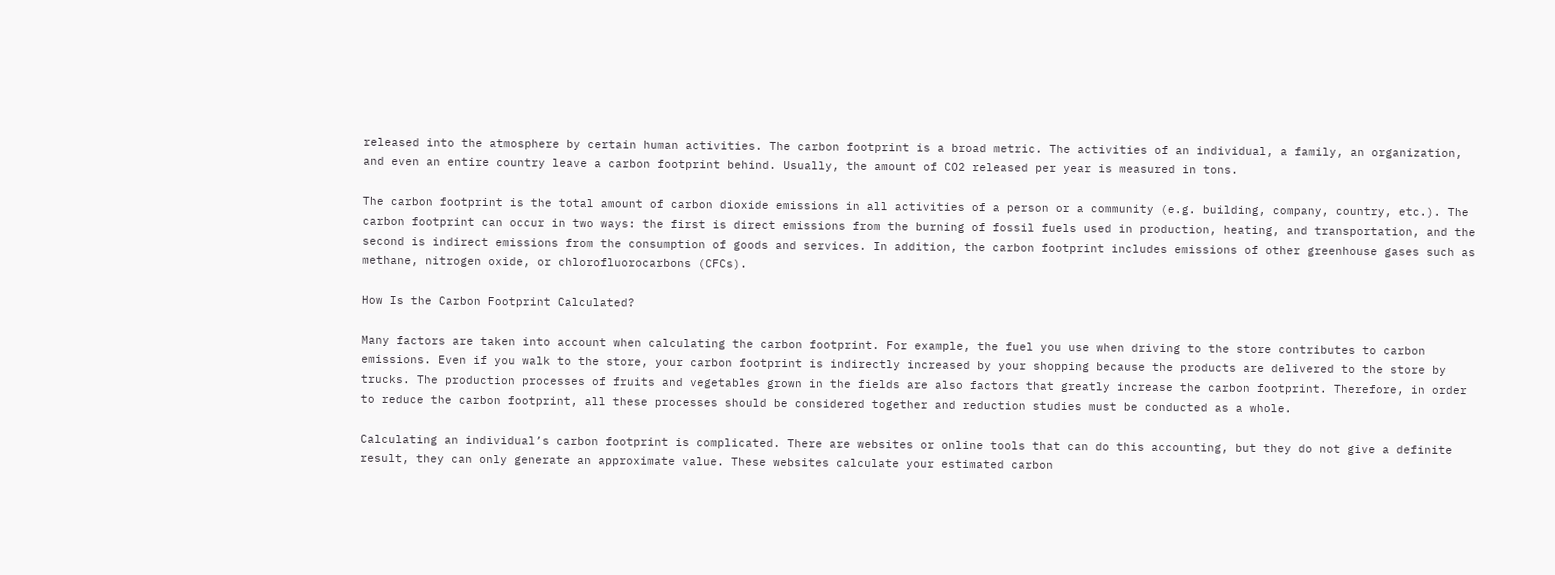released into the atmosphere by certain human activities. The carbon footprint is a broad metric. The activities of an individual, a family, an organization, and even an entire country leave a carbon footprint behind. Usually, the amount of CO2 released per year is measured in tons.

The carbon footprint is the total amount of carbon dioxide emissions in all activities of a person or a community (e.g. building, company, country, etc.). The carbon footprint can occur in two ways: the first is direct emissions from the burning of fossil fuels used in production, heating, and transportation, and the second is indirect emissions from the consumption of goods and services. In addition, the carbon footprint includes emissions of other greenhouse gases such as methane, nitrogen oxide, or chlorofluorocarbons (CFCs).

How Is the Carbon Footprint Calculated?

Many factors are taken into account when calculating the carbon footprint. For example, the fuel you use when driving to the store contributes to carbon emissions. Even if you walk to the store, your carbon footprint is indirectly increased by your shopping because the products are delivered to the store by trucks. The production processes of fruits and vegetables grown in the fields are also factors that greatly increase the carbon footprint. Therefore, in order to reduce the carbon footprint, all these processes should be considered together and reduction studies must be conducted as a whole.

Calculating an individual’s carbon footprint is complicated. There are websites or online tools that can do this accounting, but they do not give a definite result, they can only generate an approximate value. These websites calculate your estimated carbon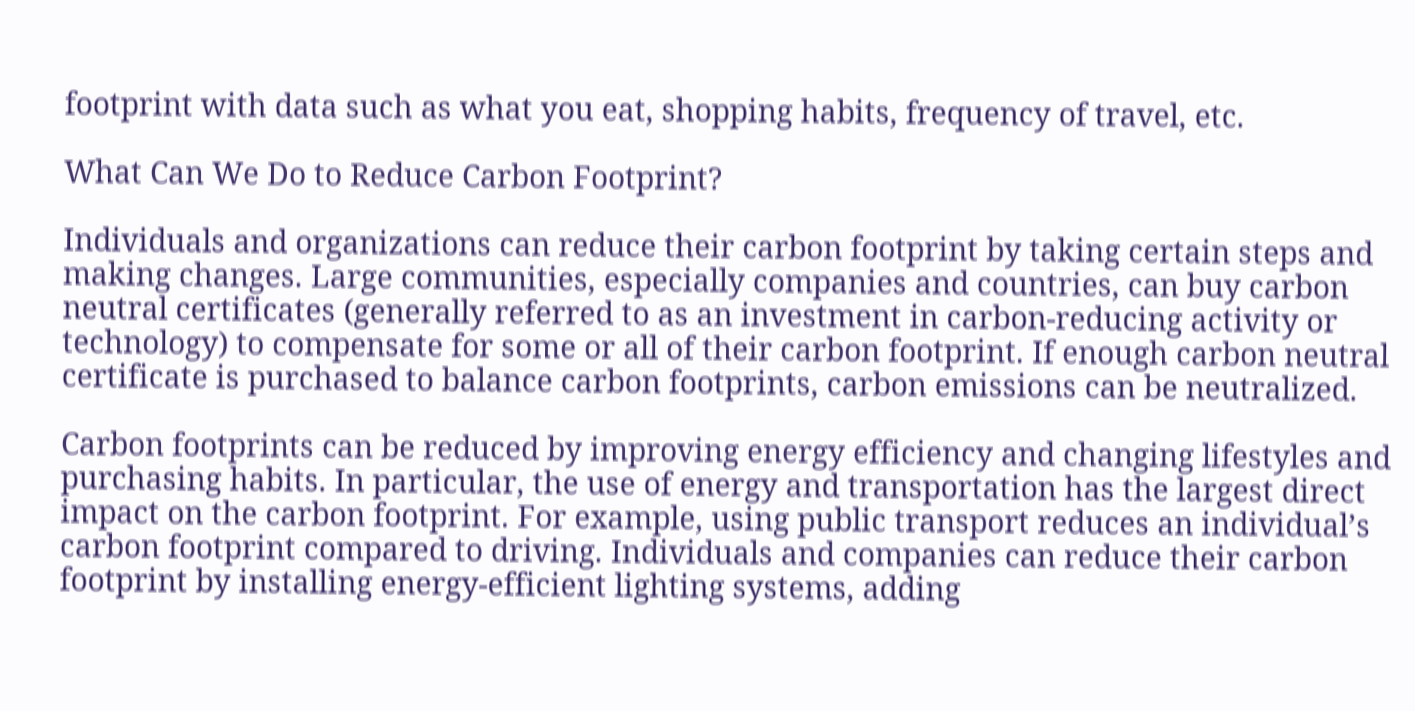footprint with data such as what you eat, shopping habits, frequency of travel, etc.

What Can We Do to Reduce Carbon Footprint?

Individuals and organizations can reduce their carbon footprint by taking certain steps and making changes. Large communities, especially companies and countries, can buy carbon neutral certificates (generally referred to as an investment in carbon-reducing activity or technology) to compensate for some or all of their carbon footprint. If enough carbon neutral certificate is purchased to balance carbon footprints, carbon emissions can be neutralized.

Carbon footprints can be reduced by improving energy efficiency and changing lifestyles and purchasing habits. In particular, the use of energy and transportation has the largest direct impact on the carbon footprint. For example, using public transport reduces an individual’s carbon footprint compared to driving. Individuals and companies can reduce their carbon footprint by installing energy-efficient lighting systems, adding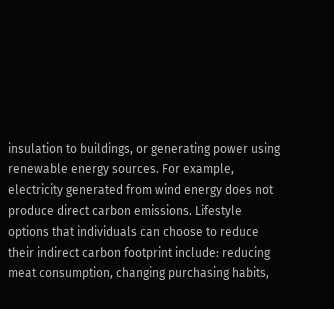insulation to buildings, or generating power using renewable energy sources. For example, electricity generated from wind energy does not produce direct carbon emissions. Lifestyle options that individuals can choose to reduce their indirect carbon footprint include: reducing meat consumption, changing purchasing habits,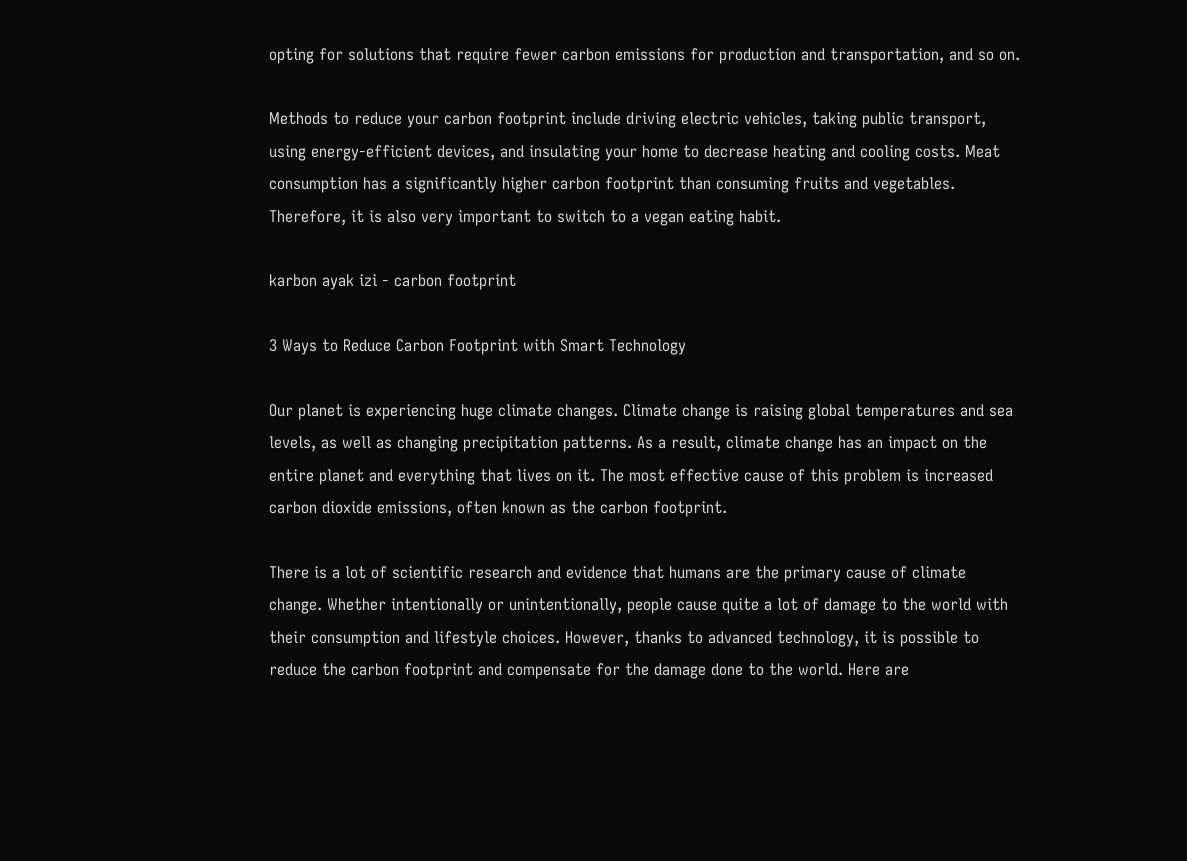opting for solutions that require fewer carbon emissions for production and transportation, and so on.

Methods to reduce your carbon footprint include driving electric vehicles, taking public transport, using energy-efficient devices, and insulating your home to decrease heating and cooling costs. Meat consumption has a significantly higher carbon footprint than consuming fruits and vegetables. Therefore, it is also very important to switch to a vegan eating habit.

karbon ayak izi - carbon footprint

3 Ways to Reduce Carbon Footprint with Smart Technology

Our planet is experiencing huge climate changes. Climate change is raising global temperatures and sea levels, as well as changing precipitation patterns. As a result, climate change has an impact on the entire planet and everything that lives on it. The most effective cause of this problem is increased carbon dioxide emissions, often known as the carbon footprint.

There is a lot of scientific research and evidence that humans are the primary cause of climate change. Whether intentionally or unintentionally, people cause quite a lot of damage to the world with their consumption and lifestyle choices. However, thanks to advanced technology, it is possible to reduce the carbon footprint and compensate for the damage done to the world. Here are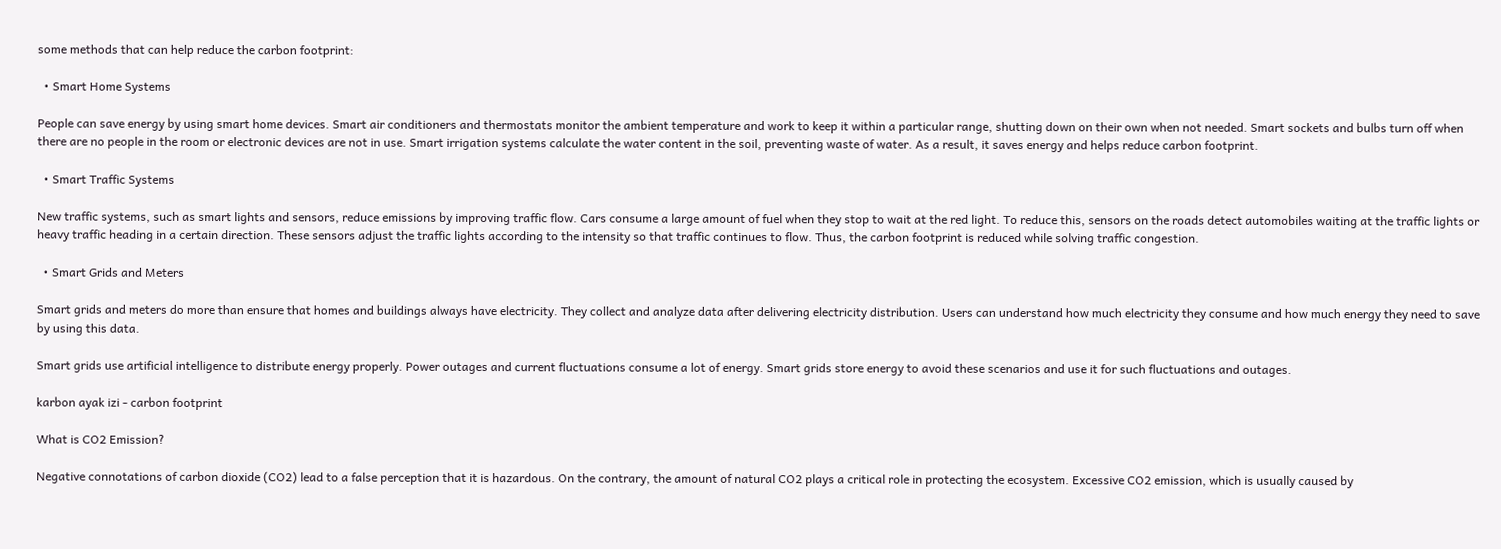some methods that can help reduce the carbon footprint:

  • Smart Home Systems

People can save energy by using smart home devices. Smart air conditioners and thermostats monitor the ambient temperature and work to keep it within a particular range, shutting down on their own when not needed. Smart sockets and bulbs turn off when there are no people in the room or electronic devices are not in use. Smart irrigation systems calculate the water content in the soil, preventing waste of water. As a result, it saves energy and helps reduce carbon footprint.

  • Smart Traffic Systems

New traffic systems, such as smart lights and sensors, reduce emissions by improving traffic flow. Cars consume a large amount of fuel when they stop to wait at the red light. To reduce this, sensors on the roads detect automobiles waiting at the traffic lights or heavy traffic heading in a certain direction. These sensors adjust the traffic lights according to the intensity so that traffic continues to flow. Thus, the carbon footprint is reduced while solving traffic congestion.

  • Smart Grids and Meters

Smart grids and meters do more than ensure that homes and buildings always have electricity. They collect and analyze data after delivering electricity distribution. Users can understand how much electricity they consume and how much energy they need to save by using this data.

Smart grids use artificial intelligence to distribute energy properly. Power outages and current fluctuations consume a lot of energy. Smart grids store energy to avoid these scenarios and use it for such fluctuations and outages.

karbon ayak izi - carbon footprint

What is CO2 Emission?

Negative connotations of carbon dioxide (CO2) lead to a false perception that it is hazardous. On the contrary, the amount of natural CO2 plays a critical role in protecting the ecosystem. Excessive CO2 emission, which is usually caused by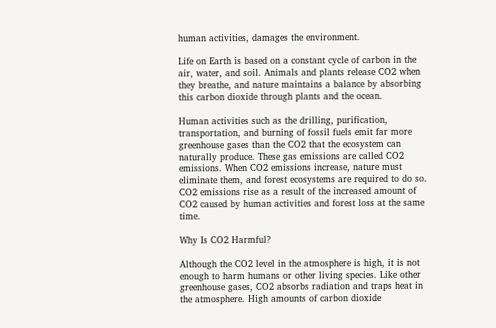human activities, damages the environment.

Life on Earth is based on a constant cycle of carbon in the air, water, and soil. Animals and plants release CO2 when they breathe, and nature maintains a balance by absorbing this carbon dioxide through plants and the ocean.

Human activities such as the drilling, purification, transportation, and burning of fossil fuels emit far more greenhouse gases than the CO2 that the ecosystem can naturally produce. These gas emissions are called CO2 emissions. When CO2 emissions increase, nature must eliminate them, and forest ecosystems are required to do so.  CO2 emissions rise as a result of the increased amount of CO2 caused by human activities and forest loss at the same time.

Why Is CO2 Harmful?

Although the CO2 level in the atmosphere is high, it is not enough to harm humans or other living species. Like other greenhouse gases, CO2 absorbs radiation and traps heat in the atmosphere. High amounts of carbon dioxide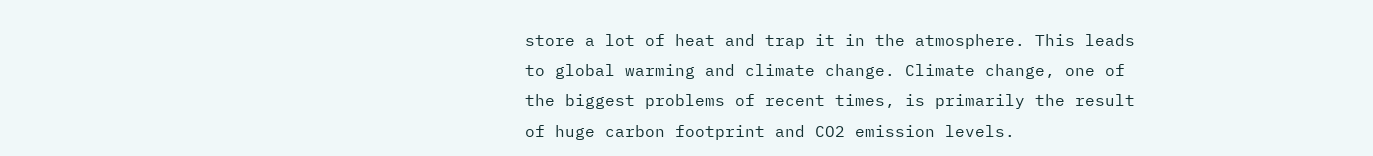store a lot of heat and trap it in the atmosphere. This leads to global warming and climate change. Climate change, one of the biggest problems of recent times, is primarily the result of huge carbon footprint and CO2 emission levels.